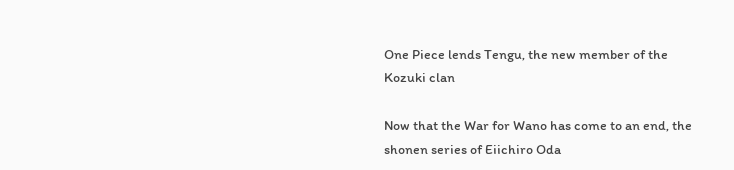One Piece lends Tengu, the new member of the Kozuki clan

Now that the War for Wano has come to an end, the shonen series of Eiichiro Oda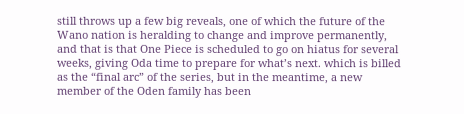still throws up a few big reveals, one of which the future of the Wano nation is heralding to change and improve permanently, and that is that One Piece is scheduled to go on hiatus for several weeks, giving Oda time to prepare for what’s next. which is billed as the “final arc” of the series, but in the meantime, a new member of the Oden family has been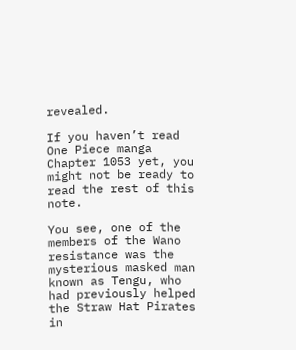revealed.

If you haven’t read One Piece manga Chapter 1053 yet, you might not be ready to read the rest of this note.

You see, one of the members of the Wano resistance was the mysterious masked man known as Tengu, who had previously helped the Straw Hat Pirates in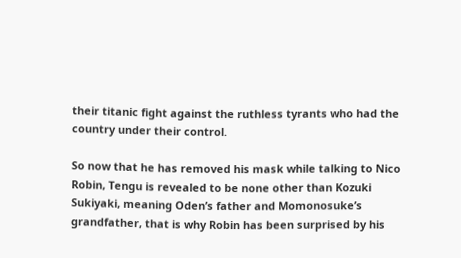their titanic fight against the ruthless tyrants who had the country under their control.

So now that he has removed his mask while talking to Nico Robin, Tengu is revealed to be none other than Kozuki Sukiyaki, meaning Oden’s father and Momonosuke’s grandfather, that is why Robin has been surprised by his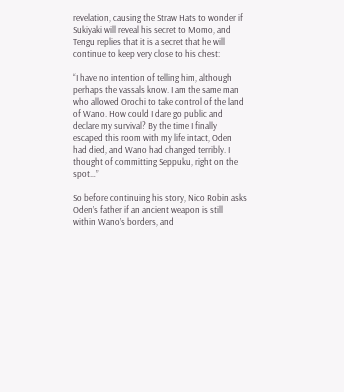revelation, causing the Straw Hats to wonder if Sukiyaki will reveal his secret to Momo, and Tengu replies that it is a secret that he will continue to keep very close to his chest:

“I have no intention of telling him, although perhaps the vassals know. I am the same man who allowed Orochi to take control of the land of Wano. How could I dare go public and declare my survival? By the time I finally escaped this room with my life intact, Oden had died, and Wano had changed terribly. I thought of committing Seppuku, right on the spot…”

So before continuing his story, Nico Robin asks Oden’s father if an ancient weapon is still within Wano’s borders, and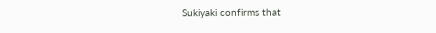Sukiyaki confirms that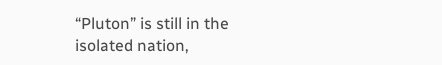“Pluton” is still in the isolated nation,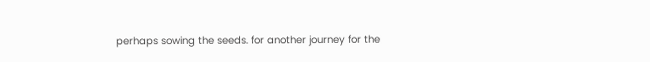perhaps sowing the seeds. for another journey for the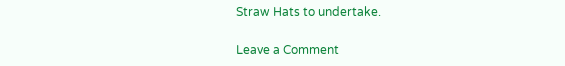Straw Hats to undertake.

Leave a Comment